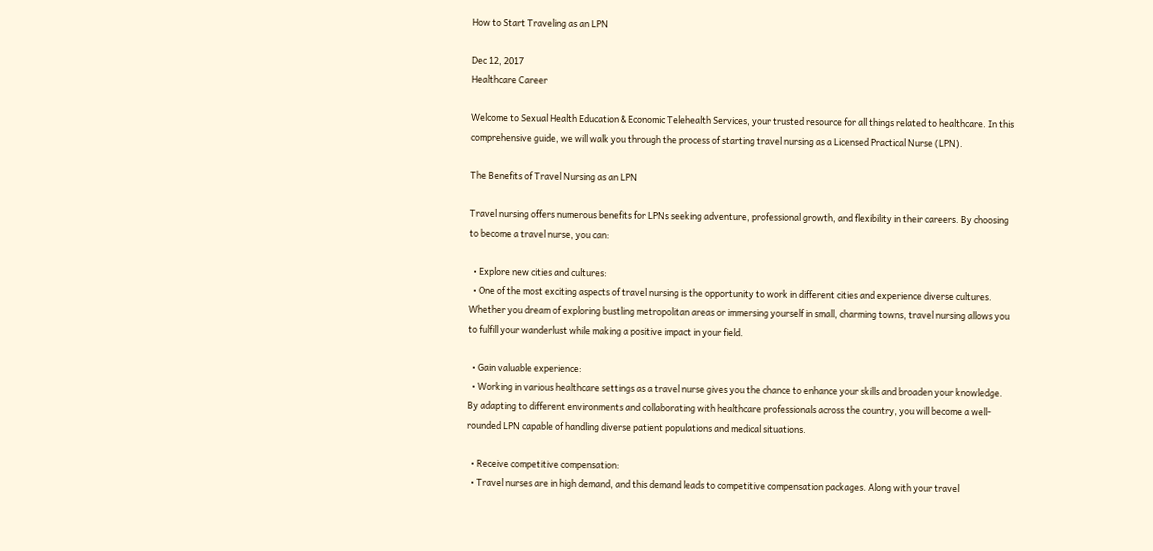How to Start Traveling as an LPN

Dec 12, 2017
Healthcare Career

Welcome to Sexual Health Education & Economic Telehealth Services, your trusted resource for all things related to healthcare. In this comprehensive guide, we will walk you through the process of starting travel nursing as a Licensed Practical Nurse (LPN).

The Benefits of Travel Nursing as an LPN

Travel nursing offers numerous benefits for LPNs seeking adventure, professional growth, and flexibility in their careers. By choosing to become a travel nurse, you can:

  • Explore new cities and cultures:
  • One of the most exciting aspects of travel nursing is the opportunity to work in different cities and experience diverse cultures. Whether you dream of exploring bustling metropolitan areas or immersing yourself in small, charming towns, travel nursing allows you to fulfill your wanderlust while making a positive impact in your field.

  • Gain valuable experience:
  • Working in various healthcare settings as a travel nurse gives you the chance to enhance your skills and broaden your knowledge. By adapting to different environments and collaborating with healthcare professionals across the country, you will become a well-rounded LPN capable of handling diverse patient populations and medical situations.

  • Receive competitive compensation:
  • Travel nurses are in high demand, and this demand leads to competitive compensation packages. Along with your travel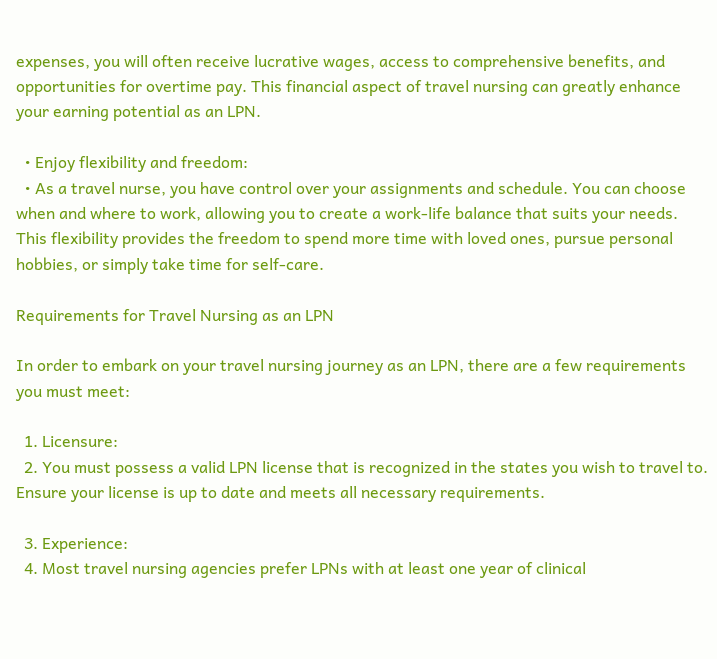expenses, you will often receive lucrative wages, access to comprehensive benefits, and opportunities for overtime pay. This financial aspect of travel nursing can greatly enhance your earning potential as an LPN.

  • Enjoy flexibility and freedom:
  • As a travel nurse, you have control over your assignments and schedule. You can choose when and where to work, allowing you to create a work-life balance that suits your needs. This flexibility provides the freedom to spend more time with loved ones, pursue personal hobbies, or simply take time for self-care.

Requirements for Travel Nursing as an LPN

In order to embark on your travel nursing journey as an LPN, there are a few requirements you must meet:

  1. Licensure:
  2. You must possess a valid LPN license that is recognized in the states you wish to travel to. Ensure your license is up to date and meets all necessary requirements.

  3. Experience:
  4. Most travel nursing agencies prefer LPNs with at least one year of clinical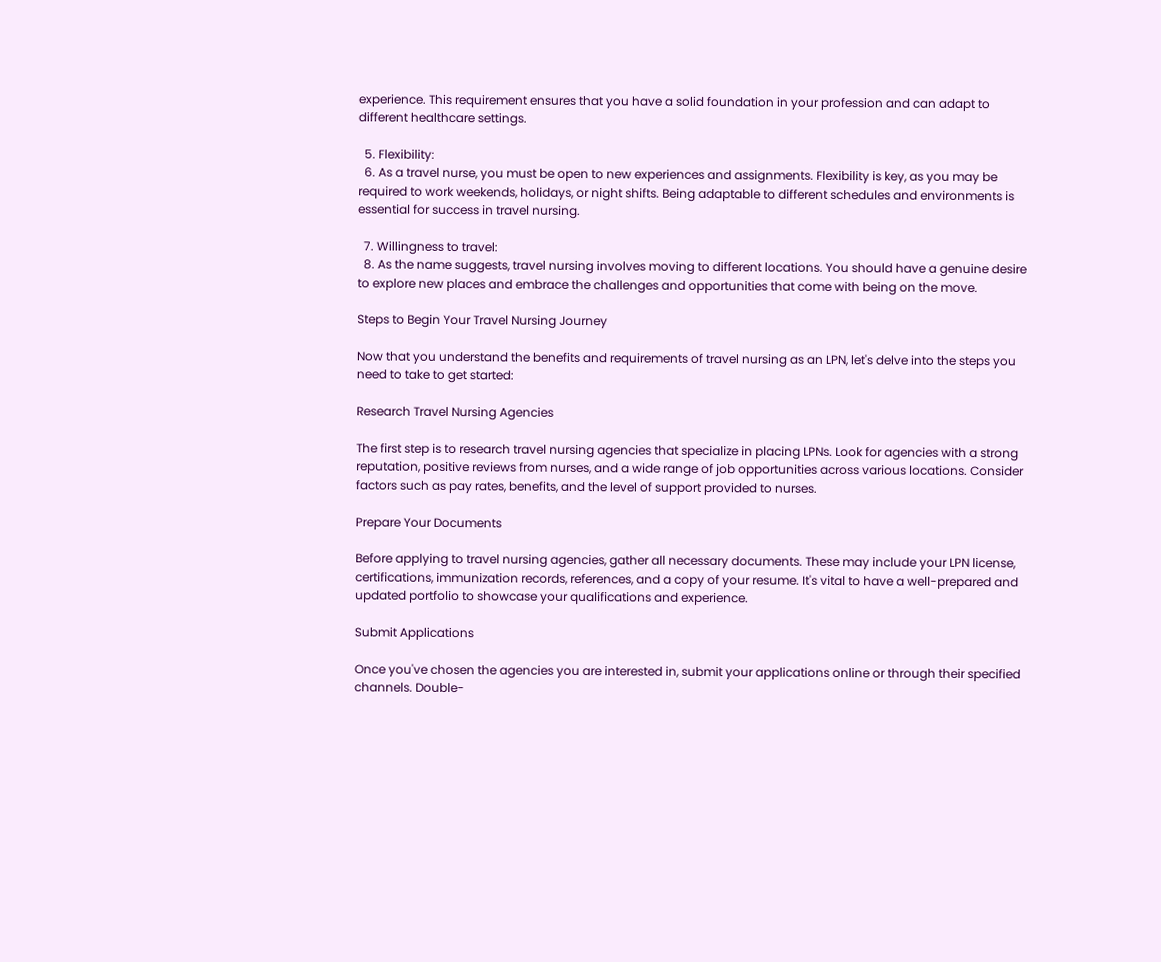experience. This requirement ensures that you have a solid foundation in your profession and can adapt to different healthcare settings.

  5. Flexibility:
  6. As a travel nurse, you must be open to new experiences and assignments. Flexibility is key, as you may be required to work weekends, holidays, or night shifts. Being adaptable to different schedules and environments is essential for success in travel nursing.

  7. Willingness to travel:
  8. As the name suggests, travel nursing involves moving to different locations. You should have a genuine desire to explore new places and embrace the challenges and opportunities that come with being on the move.

Steps to Begin Your Travel Nursing Journey

Now that you understand the benefits and requirements of travel nursing as an LPN, let's delve into the steps you need to take to get started:

Research Travel Nursing Agencies

The first step is to research travel nursing agencies that specialize in placing LPNs. Look for agencies with a strong reputation, positive reviews from nurses, and a wide range of job opportunities across various locations. Consider factors such as pay rates, benefits, and the level of support provided to nurses.

Prepare Your Documents

Before applying to travel nursing agencies, gather all necessary documents. These may include your LPN license, certifications, immunization records, references, and a copy of your resume. It's vital to have a well-prepared and updated portfolio to showcase your qualifications and experience.

Submit Applications

Once you've chosen the agencies you are interested in, submit your applications online or through their specified channels. Double-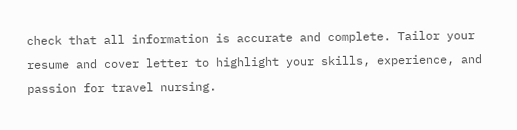check that all information is accurate and complete. Tailor your resume and cover letter to highlight your skills, experience, and passion for travel nursing.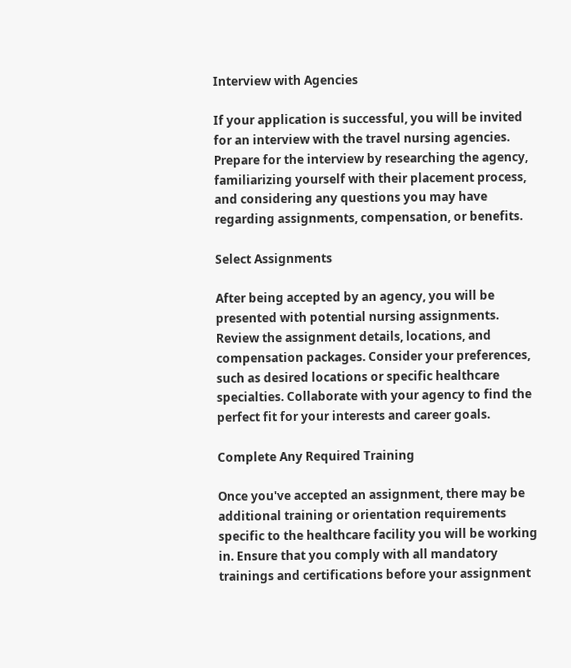Interview with Agencies

If your application is successful, you will be invited for an interview with the travel nursing agencies. Prepare for the interview by researching the agency, familiarizing yourself with their placement process, and considering any questions you may have regarding assignments, compensation, or benefits.

Select Assignments

After being accepted by an agency, you will be presented with potential nursing assignments. Review the assignment details, locations, and compensation packages. Consider your preferences, such as desired locations or specific healthcare specialties. Collaborate with your agency to find the perfect fit for your interests and career goals.

Complete Any Required Training

Once you've accepted an assignment, there may be additional training or orientation requirements specific to the healthcare facility you will be working in. Ensure that you comply with all mandatory trainings and certifications before your assignment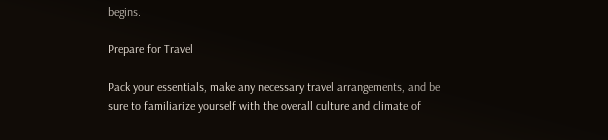begins.

Prepare for Travel

Pack your essentials, make any necessary travel arrangements, and be sure to familiarize yourself with the overall culture and climate of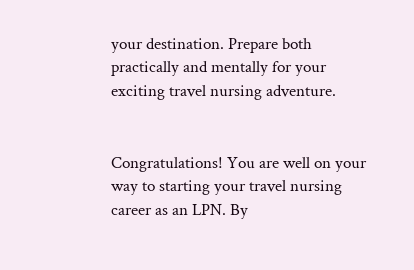your destination. Prepare both practically and mentally for your exciting travel nursing adventure.


Congratulations! You are well on your way to starting your travel nursing career as an LPN. By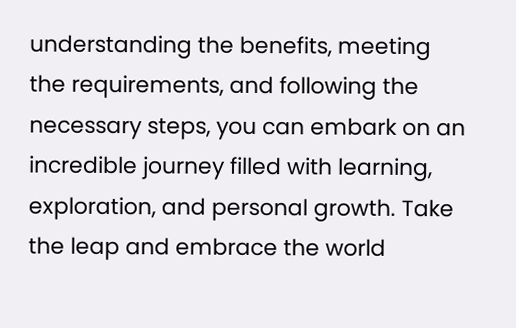understanding the benefits, meeting the requirements, and following the necessary steps, you can embark on an incredible journey filled with learning, exploration, and personal growth. Take the leap and embrace the world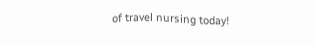of travel nursing today!